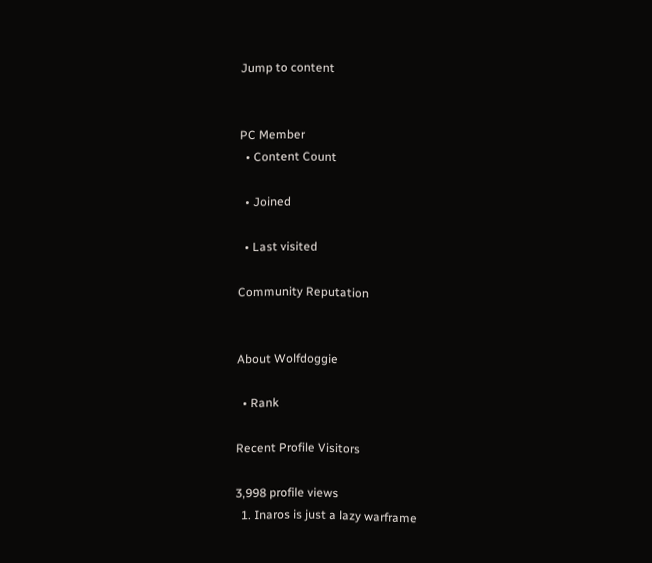Jump to content


PC Member
  • Content Count

  • Joined

  • Last visited

Community Reputation


About Wolfdoggie

  • Rank

Recent Profile Visitors

3,998 profile views
  1. Inaros is just a lazy warframe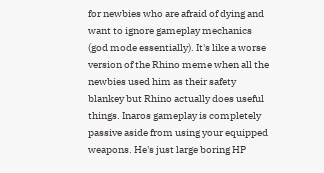for newbies who are afraid of dying and want to ignore gameplay mechanics (god mode essentially). It's like a worse version of the Rhino meme when all the newbies used him as their safety blankey but Rhino actually does useful things. Inaros gameplay is completely passive aside from using your equipped weapons. He's just large boring HP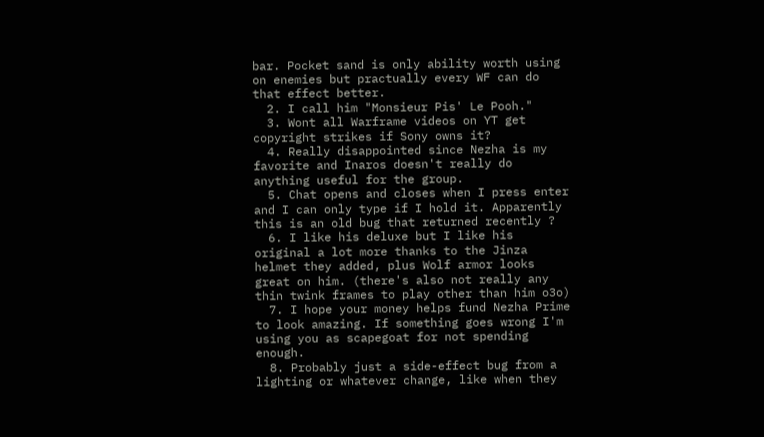bar. Pocket sand is only ability worth using on enemies but practually every WF can do that effect better.
  2. I call him "Monsieur Pis' Le Pooh."
  3. Wont all Warframe videos on YT get copyright strikes if Sony owns it?
  4. Really disappointed since Nezha is my favorite and Inaros doesn't really do anything useful for the group.
  5. Chat opens and closes when I press enter and I can only type if I hold it. Apparently this is an old bug that returned recently ?
  6. I like his deluxe but I like his original a lot more thanks to the Jinza helmet they added, plus Wolf armor looks great on him. (there's also not really any thin twink frames to play other than him o3o)
  7. I hope your money helps fund Nezha Prime to look amazing. If something goes wrong I'm using you as scapegoat for not spending enough.
  8. Probably just a side-effect bug from a lighting or whatever change, like when they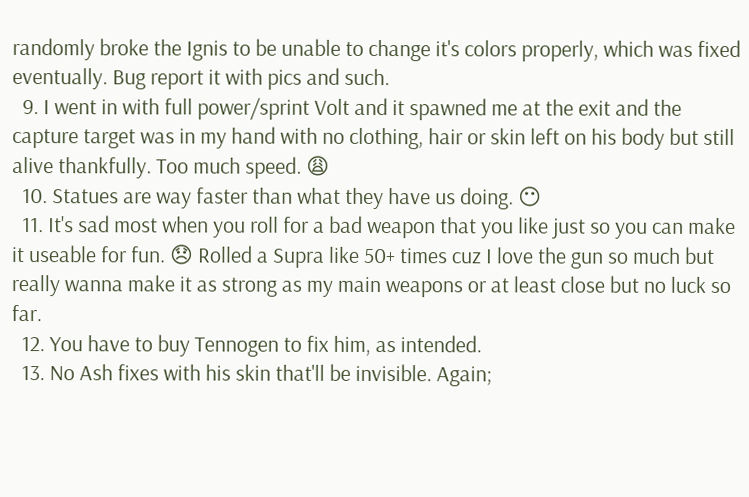randomly broke the Ignis to be unable to change it's colors properly, which was fixed eventually. Bug report it with pics and such.
  9. I went in with full power/sprint Volt and it spawned me at the exit and the capture target was in my hand with no clothing, hair or skin left on his body but still alive thankfully. Too much speed. 😩
  10. Statues are way faster than what they have us doing. 😶
  11. It's sad most when you roll for a bad weapon that you like just so you can make it useable for fun. 😞 Rolled a Supra like 50+ times cuz I love the gun so much but really wanna make it as strong as my main weapons or at least close but no luck so far.
  12. You have to buy Tennogen to fix him, as intended.
  13. No Ash fixes with his skin that'll be invisible. Again;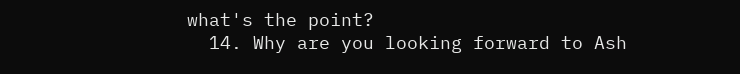what's the point?
  14. Why are you looking forward to Ash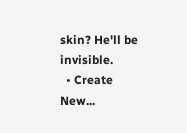skin? He'll be invisible.
  • Create New...